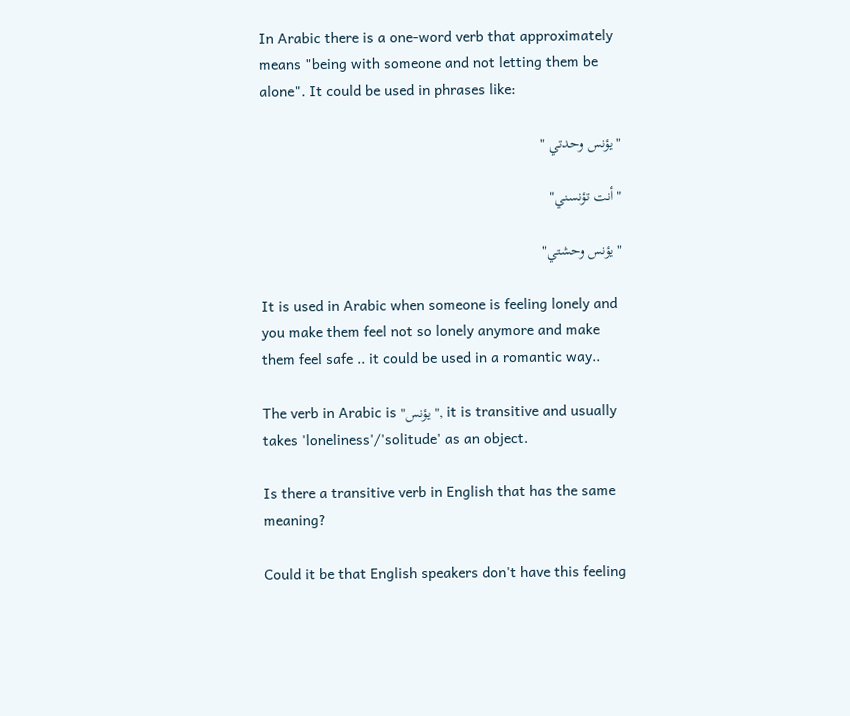In Arabic there is a one-word verb that approximately means "being with someone and not letting them be alone". It could be used in phrases like:

"يؤنس وحدتي "

"أنت تؤنسني"

"يؤنس وحشتي"

It is used in Arabic when someone is feeling lonely and you make them feel not so lonely anymore and make them feel safe .. it could be used in a romantic way..

The verb in Arabic is "يؤنس", it is transitive and usually takes 'loneliness'/'solitude' as an object.

Is there a transitive verb in English that has the same meaning?

Could it be that English speakers don't have this feeling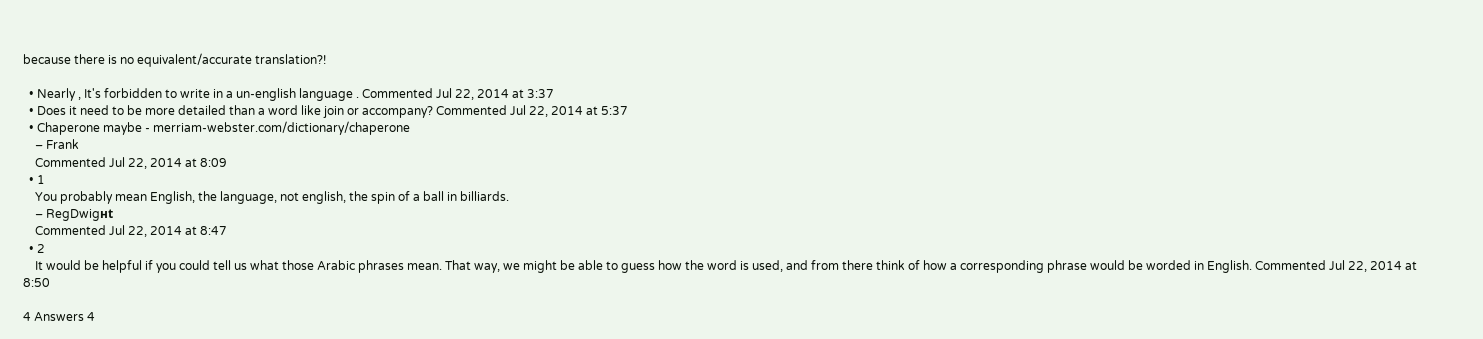because there is no equivalent/accurate translation?!

  • Nearly , It's forbidden to write in a un-english language . Commented Jul 22, 2014 at 3:37
  • Does it need to be more detailed than a word like join or accompany? Commented Jul 22, 2014 at 5:37
  • Chaperone maybe - merriam-webster.com/dictionary/chaperone
    – Frank
    Commented Jul 22, 2014 at 8:09
  • 1
    You probably mean English, the language, not english, the spin of a ball in billiards.
    – RegDwigнt
    Commented Jul 22, 2014 at 8:47
  • 2
    It would be helpful if you could tell us what those Arabic phrases mean. That way, we might be able to guess how the word is used, and from there think of how a corresponding phrase would be worded in English. Commented Jul 22, 2014 at 8:50

4 Answers 4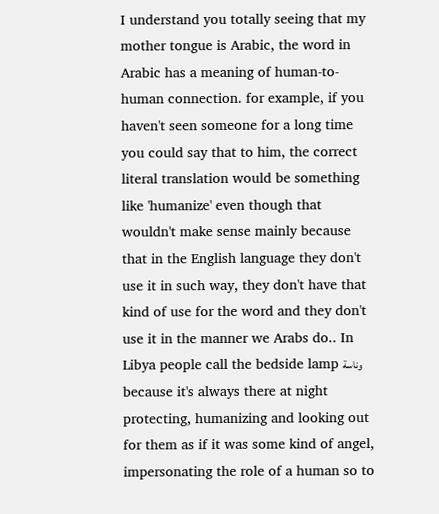I understand you totally seeing that my mother tongue is Arabic, the word in Arabic has a meaning of human-to-human connection. for example, if you haven't seen someone for a long time you could say that to him, the correct literal translation would be something like 'humanize' even though that wouldn't make sense mainly because that in the English language they don't use it in such way, they don't have that kind of use for the word and they don't use it in the manner we Arabs do.. In Libya people call the bedside lamp وناسة because it's always there at night protecting, humanizing and looking out for them as if it was some kind of angel, impersonating the role of a human so to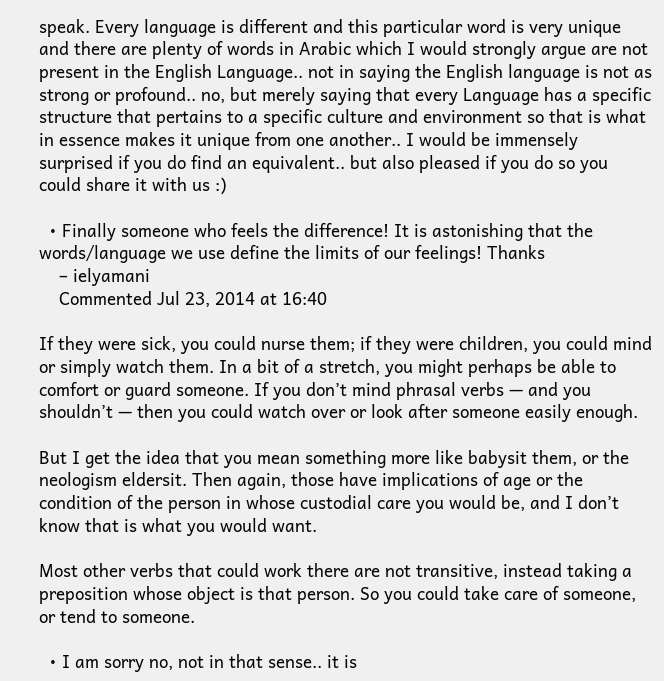speak. Every language is different and this particular word is very unique and there are plenty of words in Arabic which I would strongly argue are not present in the English Language.. not in saying the English language is not as strong or profound.. no, but merely saying that every Language has a specific structure that pertains to a specific culture and environment so that is what in essence makes it unique from one another.. I would be immensely surprised if you do find an equivalent.. but also pleased if you do so you could share it with us :)

  • Finally someone who feels the difference! It is astonishing that the words/language we use define the limits of our feelings! Thanks
    – ielyamani
    Commented Jul 23, 2014 at 16:40

If they were sick, you could nurse them; if they were children, you could mind or simply watch them. In a bit of a stretch, you might perhaps be able to comfort or guard someone. If you don’t mind phrasal verbs — and you shouldn’t — then you could watch over or look after someone easily enough.

But I get the idea that you mean something more like babysit them, or the neologism eldersit. Then again, those have implications of age or the condition of the person in whose custodial care you would be, and I don’t know that is what you would want.

Most other verbs that could work there are not transitive, instead taking a preposition whose object is that person. So you could take care of someone, or tend to someone.

  • I am sorry no, not in that sense.. it is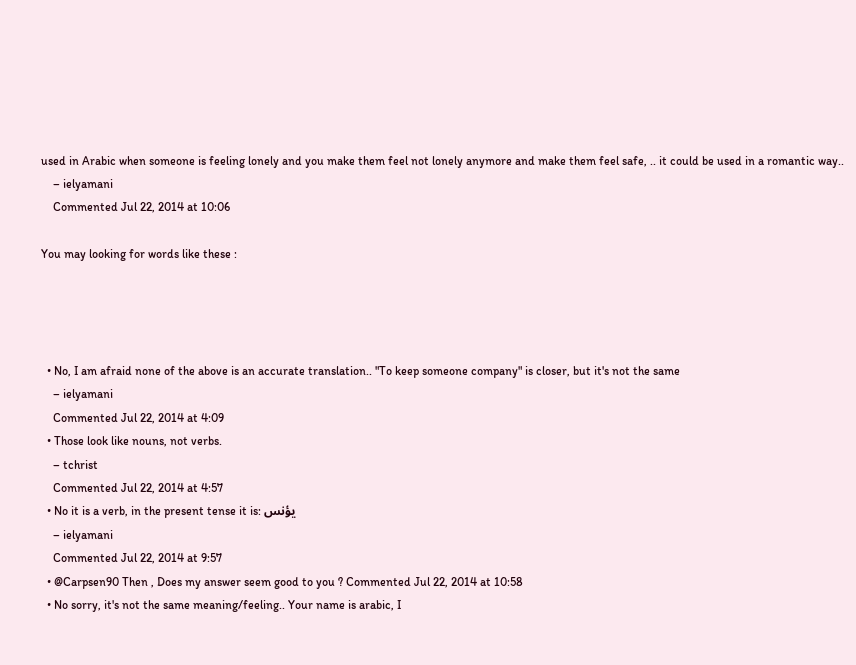used in Arabic when someone is feeling lonely and you make them feel not lonely anymore and make them feel safe, .. it could be used in a romantic way..
    – ielyamani
    Commented Jul 22, 2014 at 10:06

You may looking for words like these :




  • No, I am afraid none of the above is an accurate translation.. "To keep someone company" is closer, but it's not the same
    – ielyamani
    Commented Jul 22, 2014 at 4:09
  • Those look like nouns, not verbs.
    – tchrist
    Commented Jul 22, 2014 at 4:57
  • No it is a verb, in the present tense it is: يؤنس
    – ielyamani
    Commented Jul 22, 2014 at 9:57
  • @Carpsen90 Then , Does my answer seem good to you ? Commented Jul 22, 2014 at 10:58
  • No sorry, it's not the same meaning/feeling.. Your name is arabic, I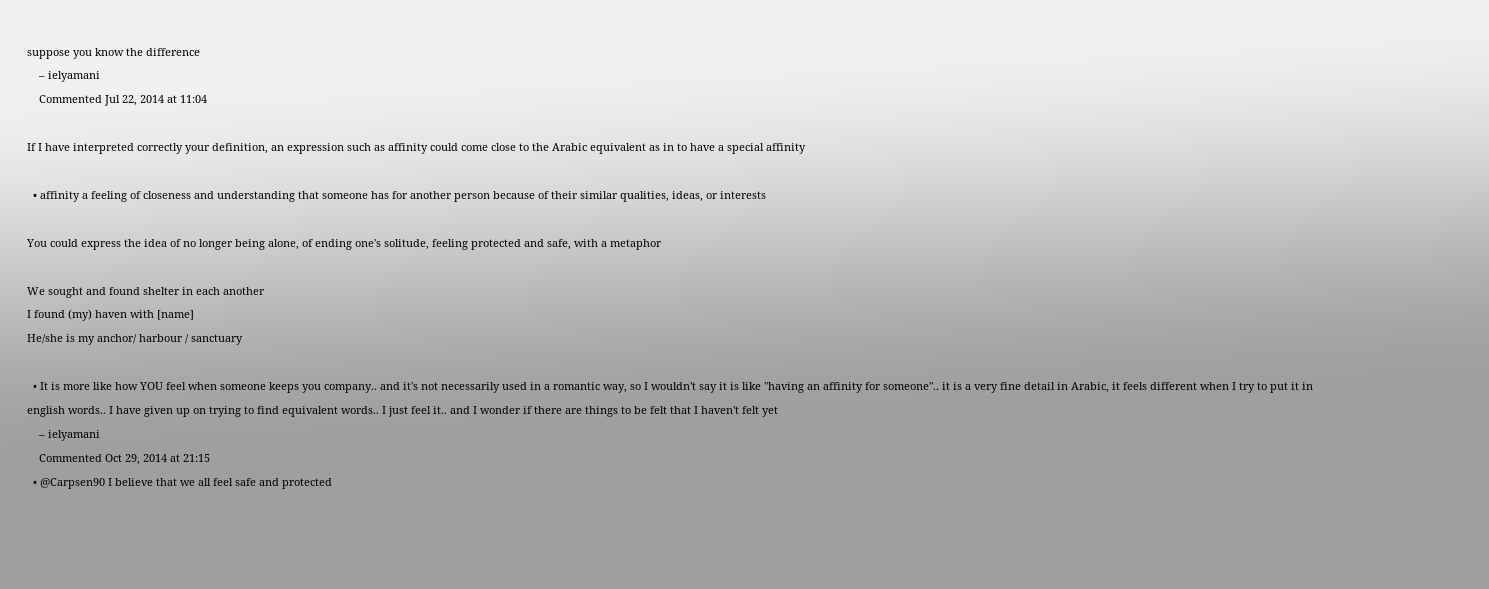suppose you know the difference
    – ielyamani
    Commented Jul 22, 2014 at 11:04

If I have interpreted correctly your definition, an expression such as affinity could come close to the Arabic equivalent as in to have a special affinity

  • affinity a feeling of closeness and understanding that someone has for another person because of their similar qualities, ideas, or interests

You could express the idea of no longer being alone, of ending one's solitude, feeling protected and safe, with a metaphor

We sought and found shelter in each another
I found (my) haven with [name]
He/she is my anchor/ harbour / sanctuary

  • It is more like how YOU feel when someone keeps you company.. and it's not necessarily used in a romantic way, so I wouldn't say it is like "having an affinity for someone".. it is a very fine detail in Arabic, it feels different when I try to put it in english words.. I have given up on trying to find equivalent words.. I just feel it.. and I wonder if there are things to be felt that I haven't felt yet
    – ielyamani
    Commented Oct 29, 2014 at 21:15
  • @Carpsen90 I believe that we all feel safe and protected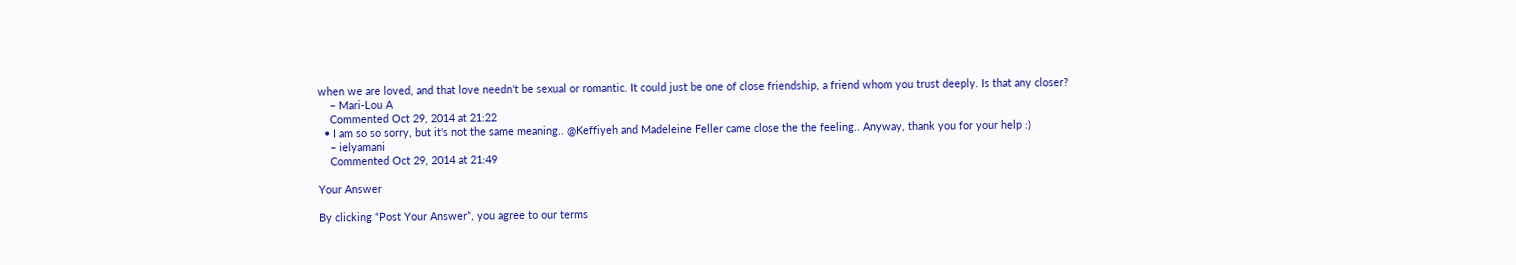when we are loved, and that love needn't be sexual or romantic. It could just be one of close friendship, a friend whom you trust deeply. Is that any closer?
    – Mari-Lou A
    Commented Oct 29, 2014 at 21:22
  • I am so so sorry, but it's not the same meaning.. @Keffiyeh and Madeleine Feller came close the the feeling.. Anyway, thank you for your help :)
    – ielyamani
    Commented Oct 29, 2014 at 21:49

Your Answer

By clicking “Post Your Answer”, you agree to our terms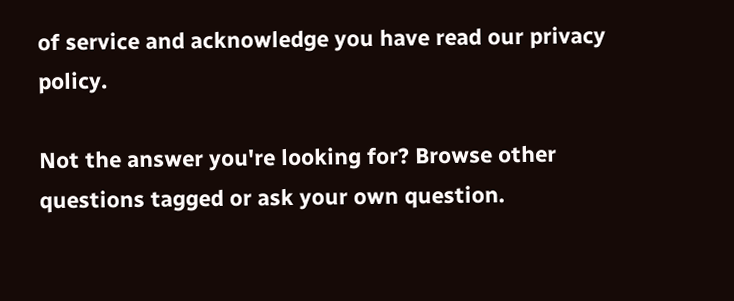of service and acknowledge you have read our privacy policy.

Not the answer you're looking for? Browse other questions tagged or ask your own question.